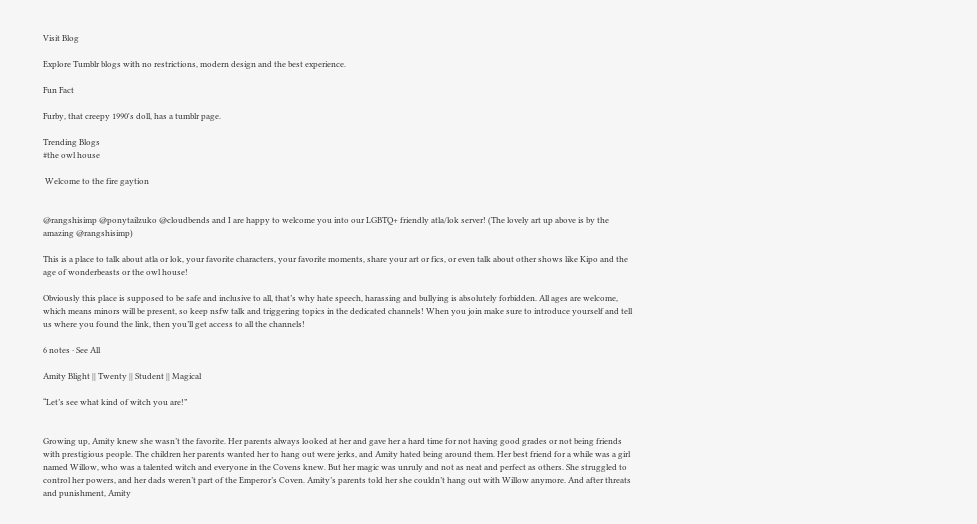Visit Blog

Explore Tumblr blogs with no restrictions, modern design and the best experience.

Fun Fact

Furby, that creepy 1990's doll, has a tumblr page.

Trending Blogs
#the owl house

 Welcome to the fire gaytion


@rangshisimp @ponytailzuko @cloudbends and I are happy to welcome you into our LGBTQ+ friendly atla/lok server! (The lovely art up above is by the amazing @rangshisimp)

This is a place to talk about atla or lok, your favorite characters, your favorite moments, share your art or fics, or even talk about other shows like Kipo and the age of wonderbeasts or the owl house!

Obviously this place is supposed to be safe and inclusive to all, that’s why hate speech, harassing and bullying is absolutely forbidden. All ages are welcome, which means minors will be present, so keep nsfw talk and triggering topics in the dedicated channels! When you join make sure to introduce yourself and tell us where you found the link, then you’ll get access to all the channels!

6 notes · See All

Amity Blight || Twenty || Student || Magical

“Let’s see what kind of witch you are!”


Growing up, Amity knew she wasn’t the favorite. Her parents always looked at her and gave her a hard time for not having good grades or not being friends with prestigious people. The children her parents wanted her to hang out were jerks, and Amity hated being around them. Her best friend for a while was a girl named Willow, who was a talented witch and everyone in the Covens knew. But her magic was unruly and not as neat and perfect as others. She struggled to control her powers, and her dads weren’t part of the Emperor’s Coven. Amity’s parents told her she couldn’t hang out with Willow anymore. And after threats and punishment, Amity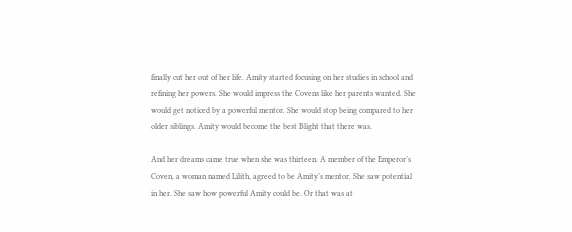finally cut her out of her life. Amity started focusing on her studies in school and refining her powers. She would impress the Covens like her parents wanted. She would get noticed by a powerful mentor. She would stop being compared to her older siblings. Amity would become the best Blight that there was.

And her dreams came true when she was thirteen. A member of the Emperor’s Coven, a woman named Lilith, agreed to be Amity’s mentor. She saw potential in her. She saw how powerful Amity could be. Or that was at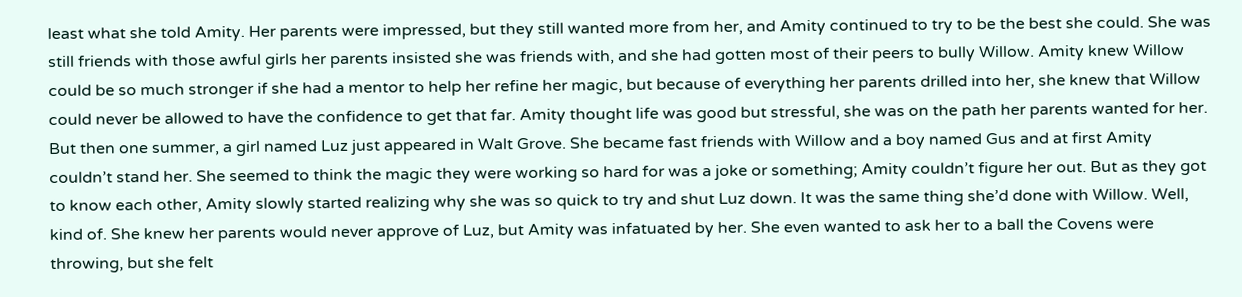least what she told Amity. Her parents were impressed, but they still wanted more from her, and Amity continued to try to be the best she could. She was still friends with those awful girls her parents insisted she was friends with, and she had gotten most of their peers to bully Willow. Amity knew Willow could be so much stronger if she had a mentor to help her refine her magic, but because of everything her parents drilled into her, she knew that Willow could never be allowed to have the confidence to get that far. Amity thought life was good but stressful, she was on the path her parents wanted for her. But then one summer, a girl named Luz just appeared in Walt Grove. She became fast friends with Willow and a boy named Gus and at first Amity couldn’t stand her. She seemed to think the magic they were working so hard for was a joke or something; Amity couldn’t figure her out. But as they got to know each other, Amity slowly started realizing why she was so quick to try and shut Luz down. It was the same thing she’d done with Willow. Well, kind of. She knew her parents would never approve of Luz, but Amity was infatuated by her. She even wanted to ask her to a ball the Covens were throwing, but she felt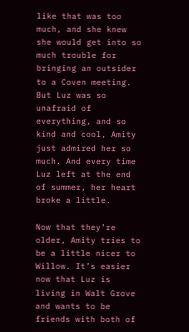like that was too much, and she knew she would get into so much trouble for bringing an outsider to a Coven meeting. But Luz was so unafraid of everything, and so kind and cool, Amity just admired her so much. And every time Luz left at the end of summer, her heart broke a little.

Now that they’re older, Amity tries to be a little nicer to Willow. It’s easier now that Luz is living in Walt Grove and wants to be friends with both of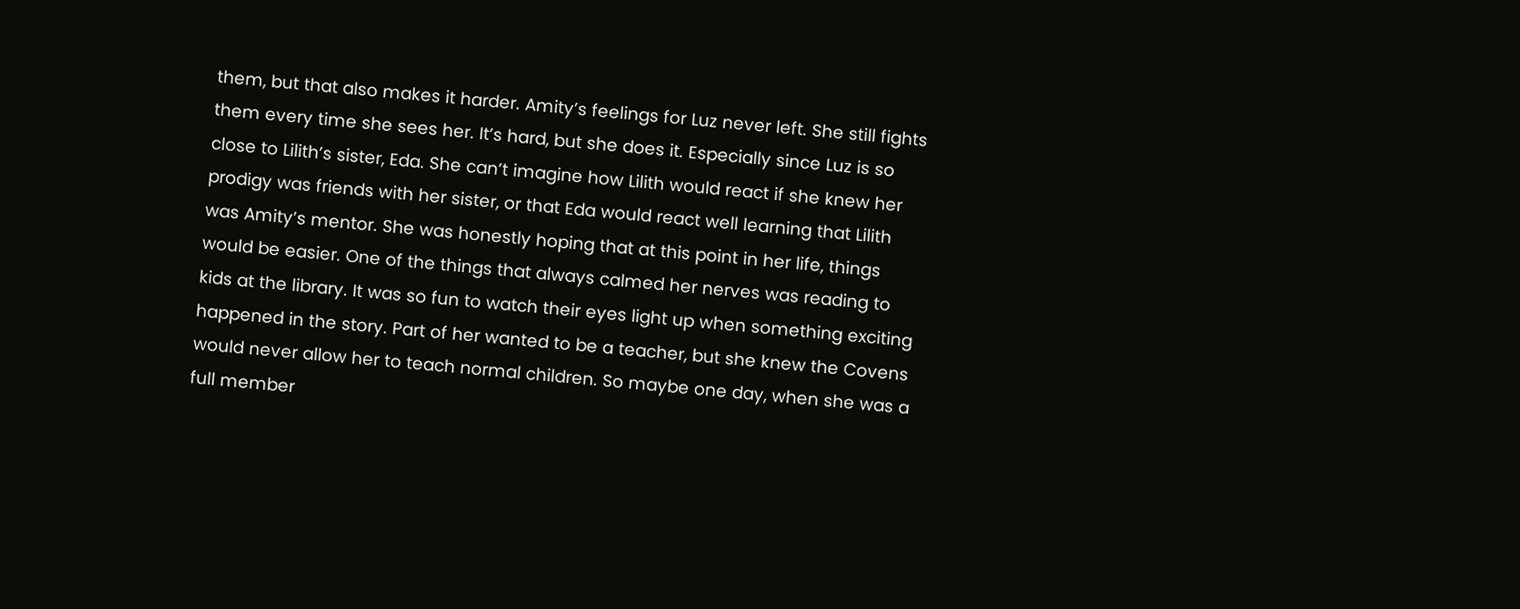them, but that also makes it harder. Amity’s feelings for Luz never left. She still fights them every time she sees her. It’s hard, but she does it. Especially since Luz is so close to Lilith’s sister, Eda. She can’t imagine how Lilith would react if she knew her prodigy was friends with her sister, or that Eda would react well learning that Lilith was Amity’s mentor. She was honestly hoping that at this point in her life, things would be easier. One of the things that always calmed her nerves was reading to kids at the library. It was so fun to watch their eyes light up when something exciting happened in the story. Part of her wanted to be a teacher, but she knew the Covens would never allow her to teach normal children. So maybe one day, when she was a full member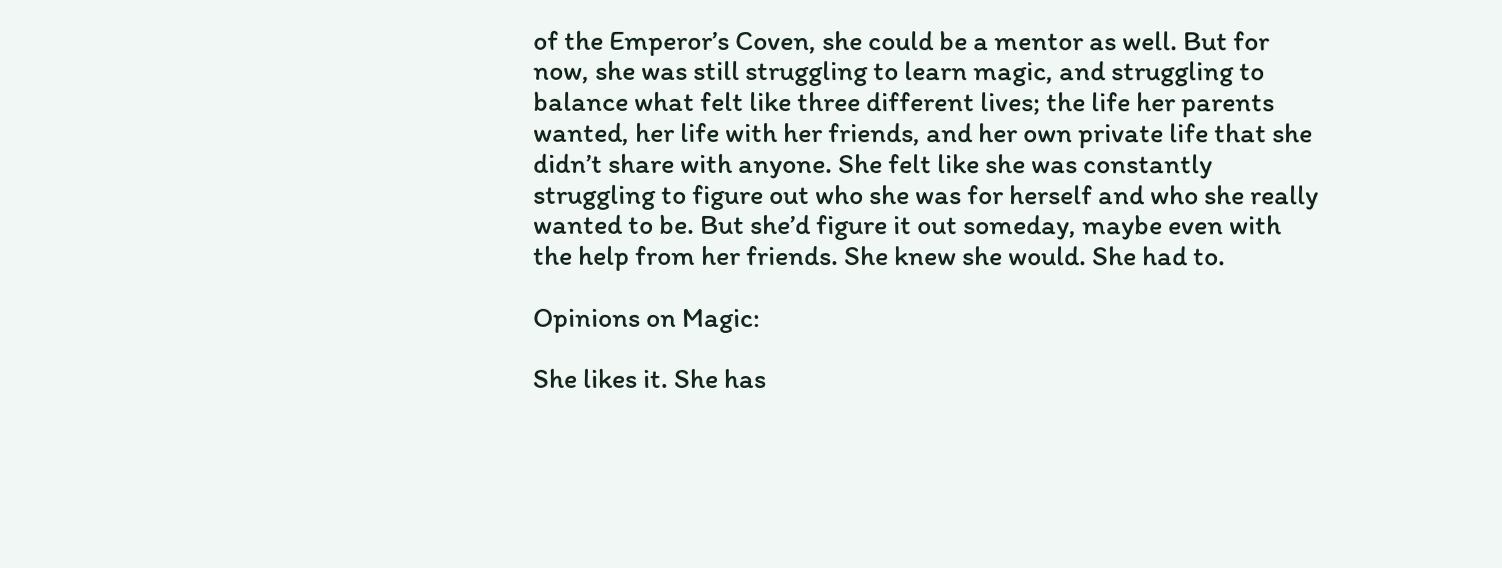of the Emperor’s Coven, she could be a mentor as well. But for now, she was still struggling to learn magic, and struggling to balance what felt like three different lives; the life her parents wanted, her life with her friends, and her own private life that she didn’t share with anyone. She felt like she was constantly struggling to figure out who she was for herself and who she really wanted to be. But she’d figure it out someday, maybe even with the help from her friends. She knew she would. She had to.

Opinions on Magic:

She likes it. She has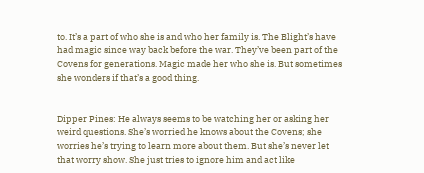to. It’s a part of who she is and who her family is. The Blight’s have had magic since way back before the war. They’ve been part of the Covens for generations. Magic made her who she is. But sometimes she wonders if that’s a good thing.


Dipper Pines: He always seems to be watching her or asking her weird questions. She’s worried he knows about the Covens; she worries he’s trying to learn more about them. But she’s never let that worry show. She just tries to ignore him and act like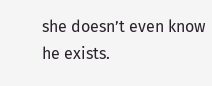she doesn’t even know he exists.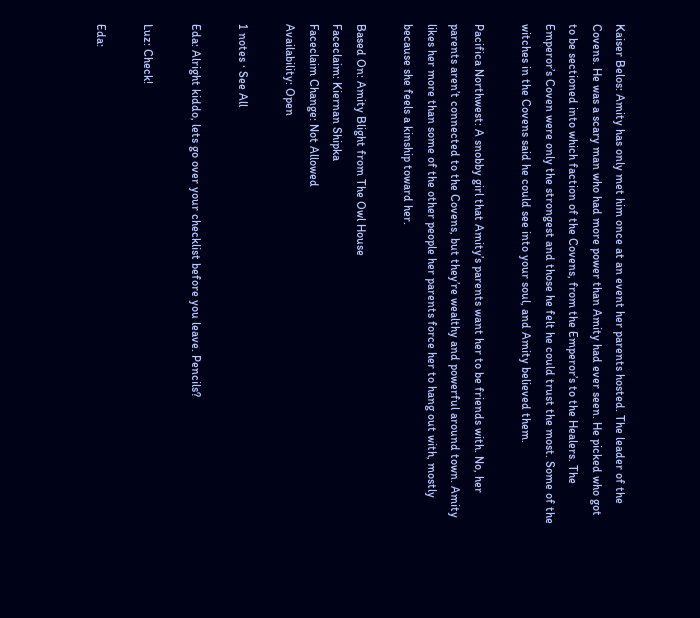Kaiser Belos: Amity has only met him once at an event her parents hosted. The leader of the Covens. He was a scary man who had more power than Amity had ever seen. He picked who got to be sectioned into which faction of the Covens, from the Emperor’s to the Healers. The Emperor’s Coven were only the strongest and those he felt he could trust the most. Some of the witches in the Covens said he could see into your soul, and Amity believed them.

Pacifica Northwest: A snobby girl that Amity’s parents want her to be friends with. No, her parents aren’t connected to the Covens, but they’re wealthy and powerful around town. Amity likes her more than some of the other people her parents force her to hang out with, mostly because she feels a kinship toward her.

Based On: Amity Blight from The Owl House
Faceclaim: Kiernan Shipka
Faceclaim Change: Not Allowed
Availability: Open

1 notes · See All

Eda: Alright kiddo, lets go over your checklist before you leave. Pencils?

Luz: Check!

Eda: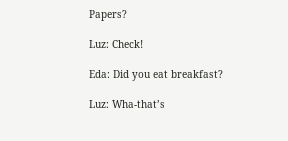Papers?

Luz: Check!

Eda: Did you eat breakfast?

Luz: Wha-that’s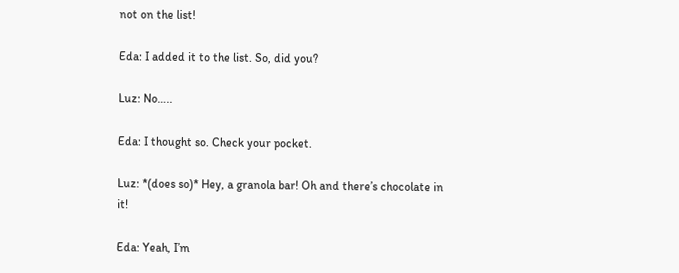not on the list!

Eda: I added it to the list. So, did you?

Luz: No…..

Eda: I thought so. Check your pocket.

Luz: *(does so)* Hey, a granola bar! Oh and there’s chocolate in it!

Eda: Yeah, I’m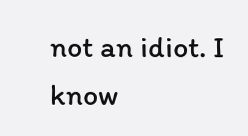not an idiot. I know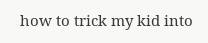how to trick my kid into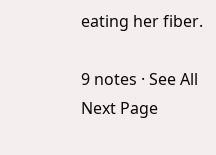eating her fiber.

9 notes · See All
Next Page